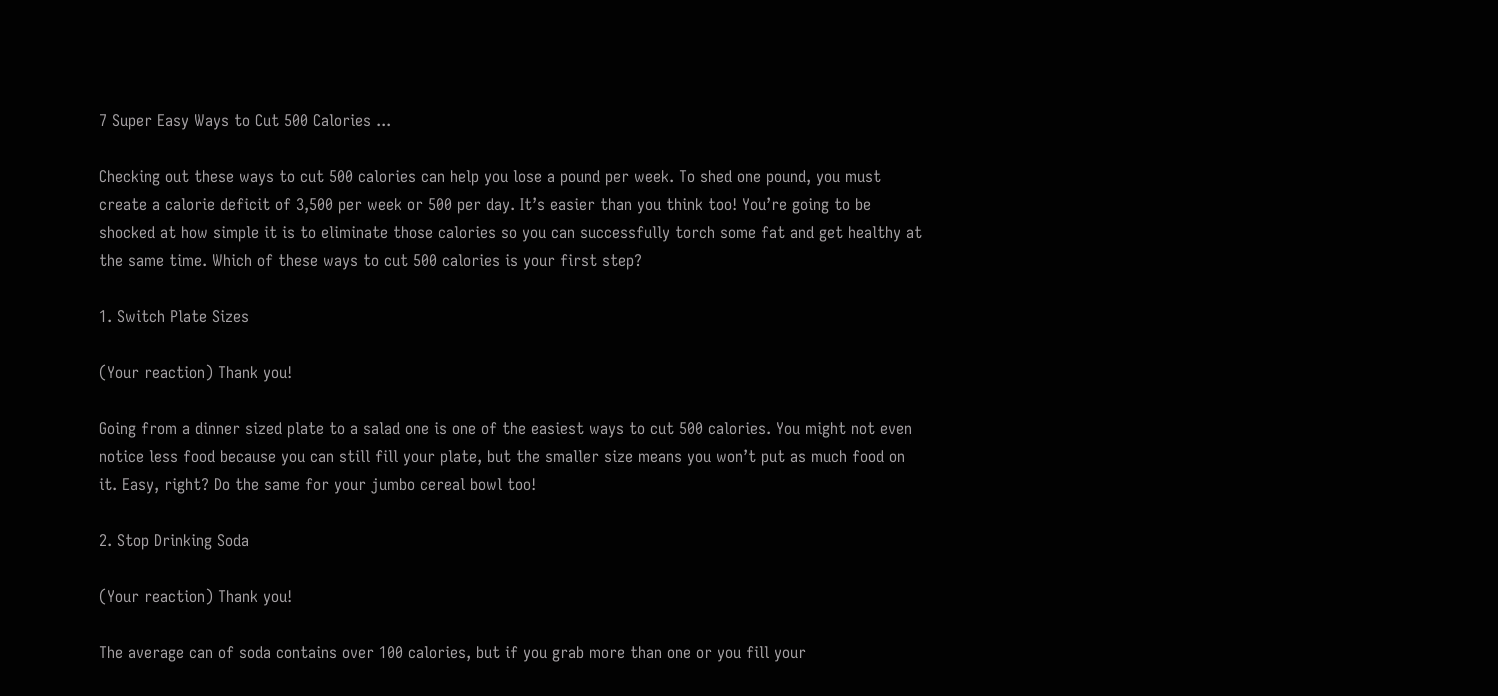7 Super Easy Ways to Cut 500 Calories ...

Checking out these ways to cut 500 calories can help you lose a pound per week. To shed one pound, you must create a calorie deficit of 3,500 per week or 500 per day. It’s easier than you think too! You’re going to be shocked at how simple it is to eliminate those calories so you can successfully torch some fat and get healthy at the same time. Which of these ways to cut 500 calories is your first step?

1. Switch Plate Sizes

(Your reaction) Thank you!

Going from a dinner sized plate to a salad one is one of the easiest ways to cut 500 calories. You might not even notice less food because you can still fill your plate, but the smaller size means you won’t put as much food on it. Easy, right? Do the same for your jumbo cereal bowl too!

2. Stop Drinking Soda

(Your reaction) Thank you!

The average can of soda contains over 100 calories, but if you grab more than one or you fill your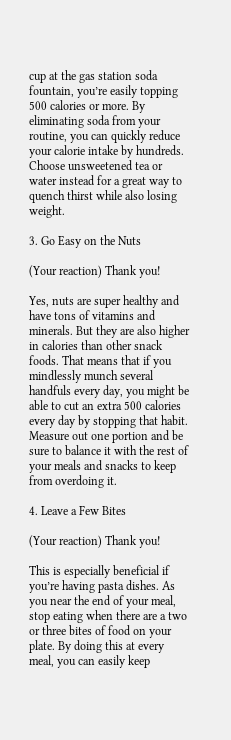cup at the gas station soda fountain, you’re easily topping 500 calories or more. By eliminating soda from your routine, you can quickly reduce your calorie intake by hundreds. Choose unsweetened tea or water instead for a great way to quench thirst while also losing weight.

3. Go Easy on the Nuts

(Your reaction) Thank you!

Yes, nuts are super healthy and have tons of vitamins and minerals. But they are also higher in calories than other snack foods. That means that if you mindlessly munch several handfuls every day, you might be able to cut an extra 500 calories every day by stopping that habit. Measure out one portion and be sure to balance it with the rest of your meals and snacks to keep from overdoing it.

4. Leave a Few Bites

(Your reaction) Thank you!

This is especially beneficial if you’re having pasta dishes. As you near the end of your meal, stop eating when there are a two or three bites of food on your plate. By doing this at every meal, you can easily keep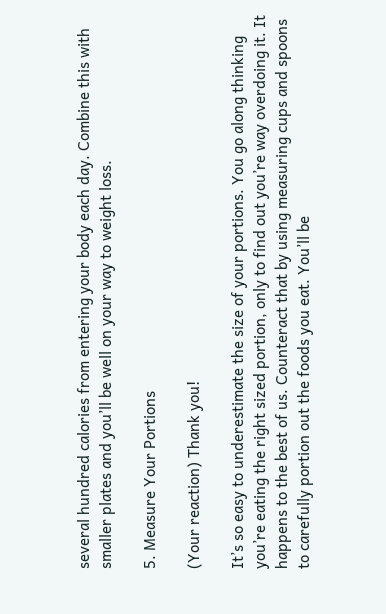several hundred calories from entering your body each day. Combine this with smaller plates and you’ll be well on your way to weight loss.

5. Measure Your Portions

(Your reaction) Thank you!

It’s so easy to underestimate the size of your portions. You go along thinking you’re eating the right sized portion, only to find out you’re way overdoing it. It happens to the best of us. Counteract that by using measuring cups and spoons to carefully portion out the foods you eat. You’ll be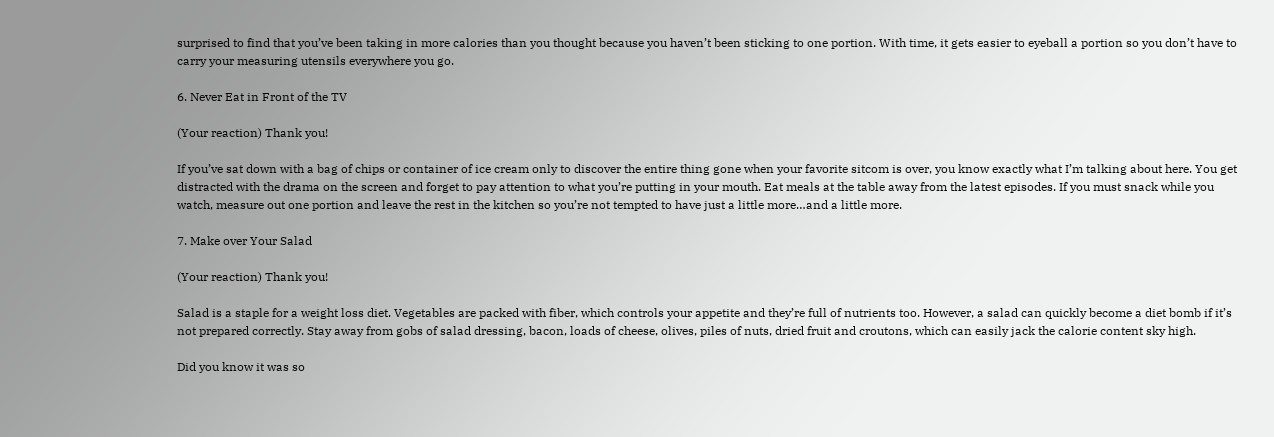surprised to find that you’ve been taking in more calories than you thought because you haven’t been sticking to one portion. With time, it gets easier to eyeball a portion so you don’t have to carry your measuring utensils everywhere you go.

6. Never Eat in Front of the TV

(Your reaction) Thank you!

If you’ve sat down with a bag of chips or container of ice cream only to discover the entire thing gone when your favorite sitcom is over, you know exactly what I’m talking about here. You get distracted with the drama on the screen and forget to pay attention to what you’re putting in your mouth. Eat meals at the table away from the latest episodes. If you must snack while you watch, measure out one portion and leave the rest in the kitchen so you’re not tempted to have just a little more…and a little more.

7. Make over Your Salad

(Your reaction) Thank you!

Salad is a staple for a weight loss diet. Vegetables are packed with fiber, which controls your appetite and they’re full of nutrients too. However, a salad can quickly become a diet bomb if it’s not prepared correctly. Stay away from gobs of salad dressing, bacon, loads of cheese, olives, piles of nuts, dried fruit and croutons, which can easily jack the calorie content sky high.

Did you know it was so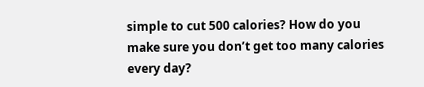simple to cut 500 calories? How do you make sure you don’t get too many calories every day?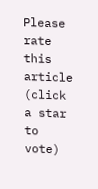Please rate this article
(click a star to vote)